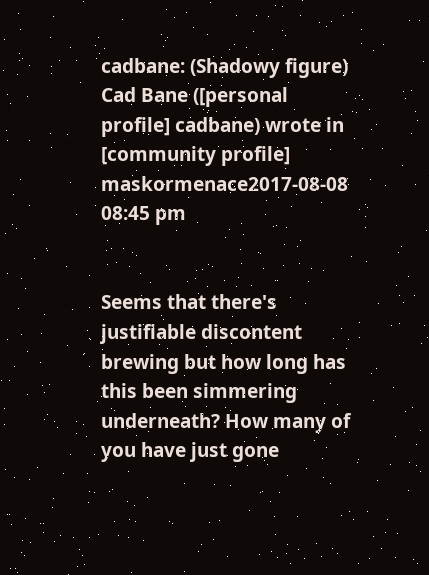cadbane: (Shadowy figure)
Cad Bane ([personal profile] cadbane) wrote in [community profile] maskormenace2017-08-08 08:45 pm


Seems that there's justifiable discontent brewing but how long has this been simmering underneath? How many of you have just gone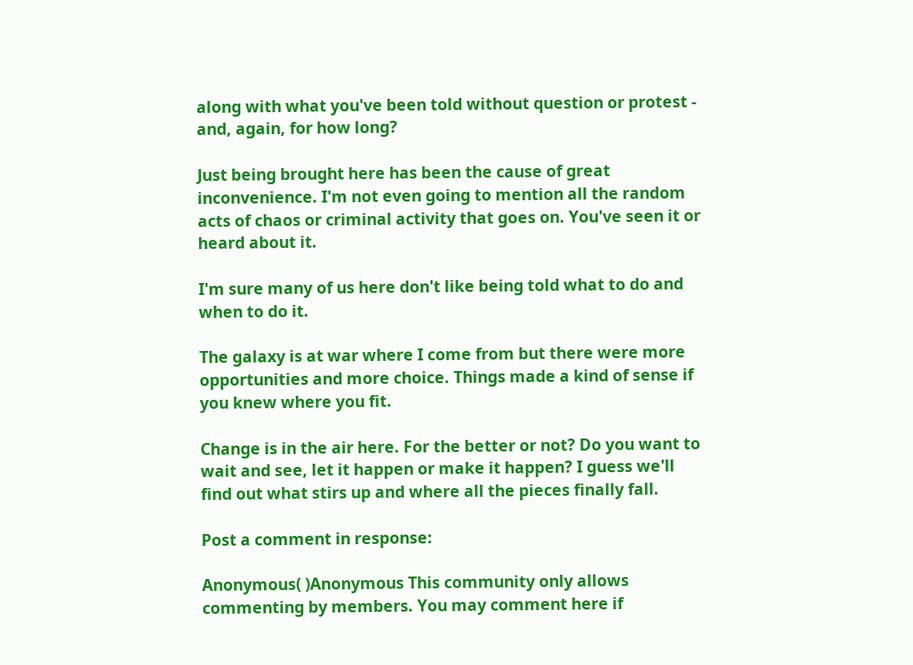along with what you've been told without question or protest - and, again, for how long?

Just being brought here has been the cause of great inconvenience. I'm not even going to mention all the random acts of chaos or criminal activity that goes on. You've seen it or heard about it.

I'm sure many of us here don't like being told what to do and when to do it.

The galaxy is at war where I come from but there were more opportunities and more choice. Things made a kind of sense if you knew where you fit.

Change is in the air here. For the better or not? Do you want to wait and see, let it happen or make it happen? I guess we'll find out what stirs up and where all the pieces finally fall.

Post a comment in response:

Anonymous( )Anonymous This community only allows commenting by members. You may comment here if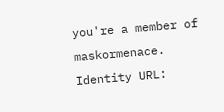you're a member of maskormenace.
Identity URL: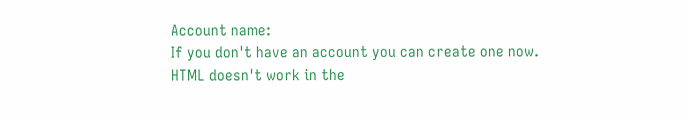Account name:
If you don't have an account you can create one now.
HTML doesn't work in the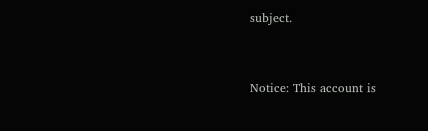subject.


Notice: This account is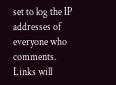set to log the IP addresses of everyone who comments.
Links will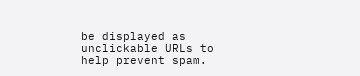be displayed as unclickable URLs to help prevent spam.